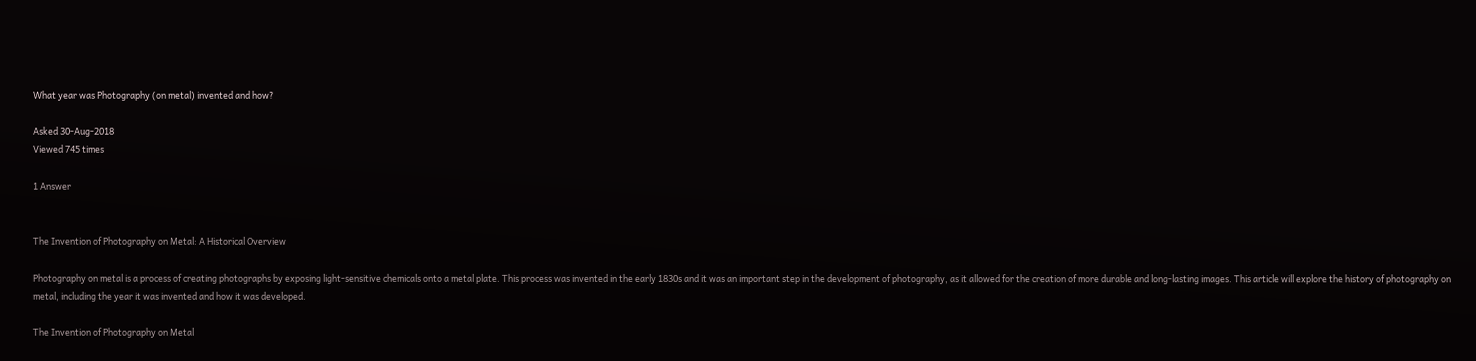What year was Photography (on metal) invented and how?

Asked 30-Aug-2018
Viewed 745 times

1 Answer


The Invention of Photography on Metal: A Historical Overview

Photography on metal is a process of creating photographs by exposing light-sensitive chemicals onto a metal plate. This process was invented in the early 1830s and it was an important step in the development of photography, as it allowed for the creation of more durable and long-lasting images. This article will explore the history of photography on metal, including the year it was invented and how it was developed.

The Invention of Photography on Metal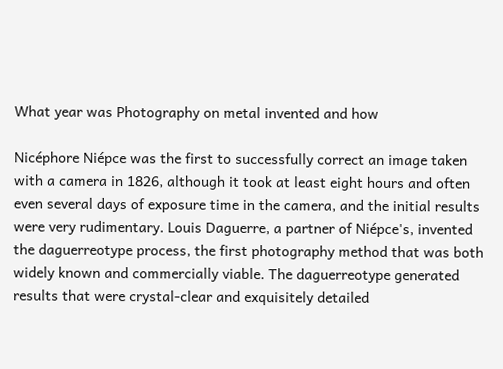What year was Photography on metal invented and how

Nicéphore Niépce was the first to successfully correct an image taken with a camera in 1826, although it took at least eight hours and often even several days of exposure time in the camera, and the initial results were very rudimentary. Louis Daguerre, a partner of Niépce's, invented the daguerreotype process, the first photography method that was both widely known and commercially viable. The daguerreotype generated results that were crystal-clear and exquisitely detailed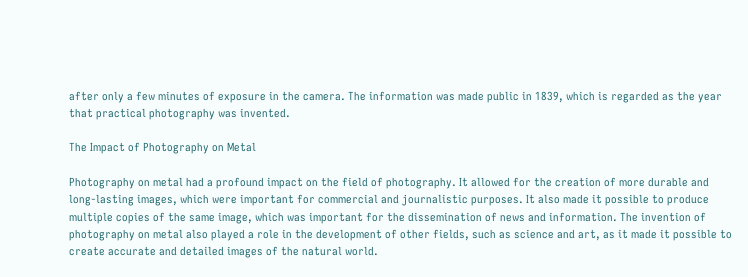after only a few minutes of exposure in the camera. The information was made public in 1839, which is regarded as the year that practical photography was invented.

The Impact of Photography on Metal

Photography on metal had a profound impact on the field of photography. It allowed for the creation of more durable and long-lasting images, which were important for commercial and journalistic purposes. It also made it possible to produce multiple copies of the same image, which was important for the dissemination of news and information. The invention of photography on metal also played a role in the development of other fields, such as science and art, as it made it possible to create accurate and detailed images of the natural world.